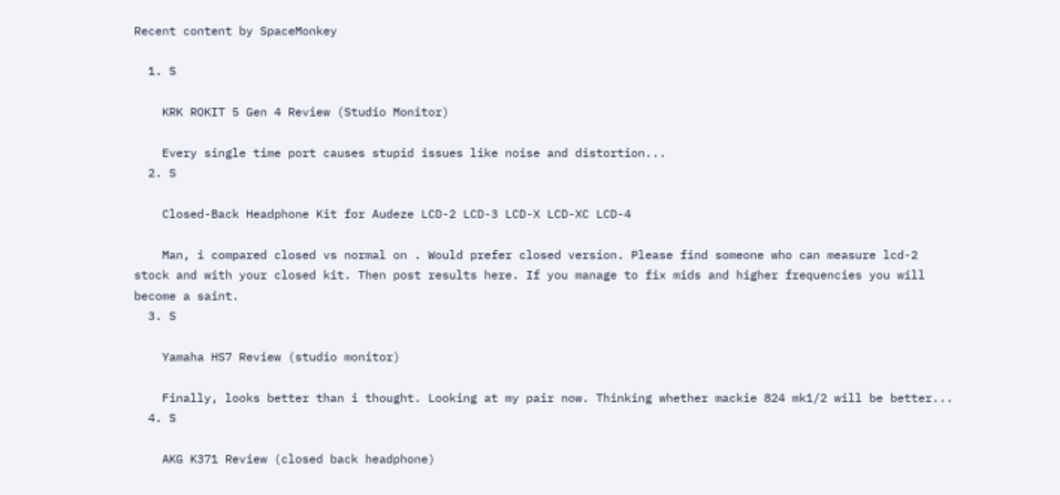Recent content by SpaceMonkey

  1. S

    KRK ROKIT 5 Gen 4 Review (Studio Monitor)

    Every single time port causes stupid issues like noise and distortion...
  2. S

    Closed-Back Headphone Kit for Audeze LCD-2 LCD-3 LCD-X LCD-XC LCD-4

    Man, i compared closed vs normal on . Would prefer closed version. Please find someone who can measure lcd-2 stock and with your closed kit. Then post results here. If you manage to fix mids and higher frequencies you will become a saint.
  3. S

    Yamaha HS7 Review (studio monitor)

    Finally, looks better than i thought. Looking at my pair now. Thinking whether mackie 824 mk1/2 will be better...
  4. S

    AKG K371 Review (closed back headphone)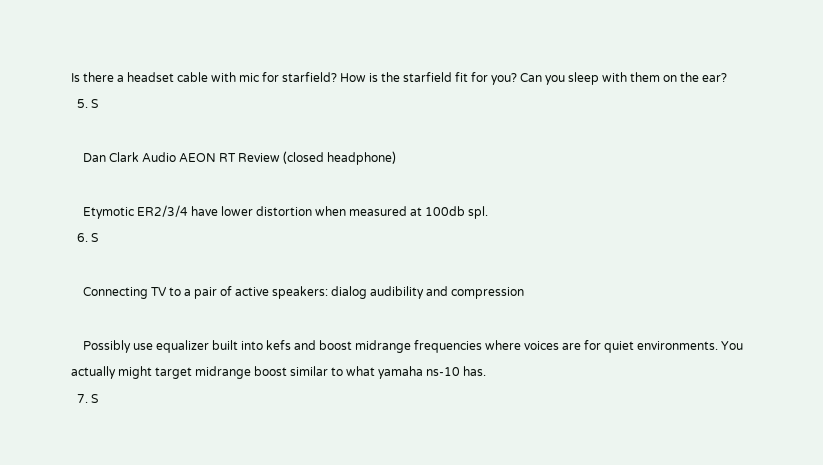Is there a headset cable with mic for starfield? How is the starfield fit for you? Can you sleep with them on the ear?
  5. S

    Dan Clark Audio AEON RT Review (closed headphone)

    Etymotic ER2/3/4 have lower distortion when measured at 100db spl.
  6. S

    Connecting TV to a pair of active speakers: dialog audibility and compression

    Possibly use equalizer built into kefs and boost midrange frequencies where voices are for quiet environments. You actually might target midrange boost similar to what yamaha ns-10 has.
  7. S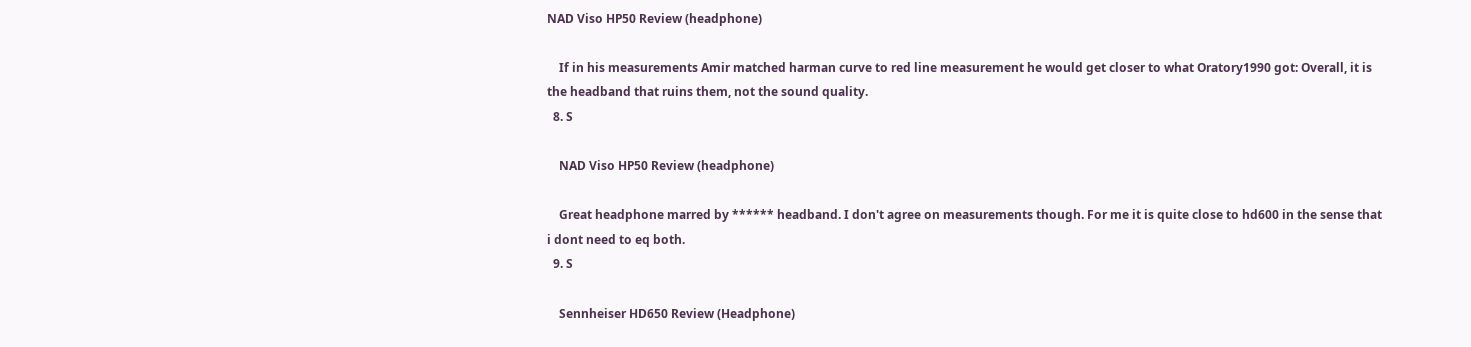NAD Viso HP50 Review (headphone)

    If in his measurements Amir matched harman curve to red line measurement he would get closer to what Oratory1990 got: Overall, it is the headband that ruins them, not the sound quality.
  8. S

    NAD Viso HP50 Review (headphone)

    Great headphone marred by ****** headband. I don't agree on measurements though. For me it is quite close to hd600 in the sense that i dont need to eq both.
  9. S

    Sennheiser HD650 Review (Headphone)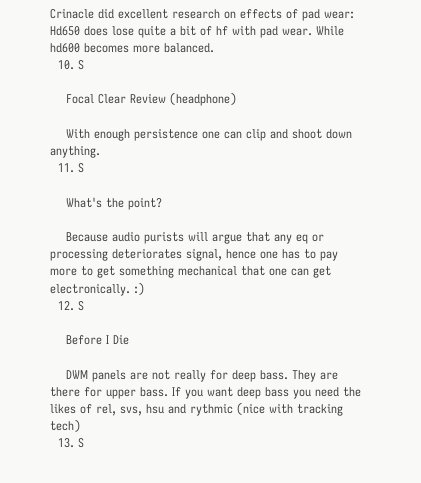Crinacle did excellent research on effects of pad wear: Hd650 does lose quite a bit of hf with pad wear. While hd600 becomes more balanced.
  10. S

    Focal Clear Review (headphone)

    With enough persistence one can clip and shoot down anything.
  11. S

    What's the point?

    Because audio purists will argue that any eq or processing deteriorates signal, hence one has to pay more to get something mechanical that one can get electronically. :)
  12. S

    Before I Die

    DWM panels are not really for deep bass. They are there for upper bass. If you want deep bass you need the likes of rel, svs, hsu and rythmic (nice with tracking tech)
  13. S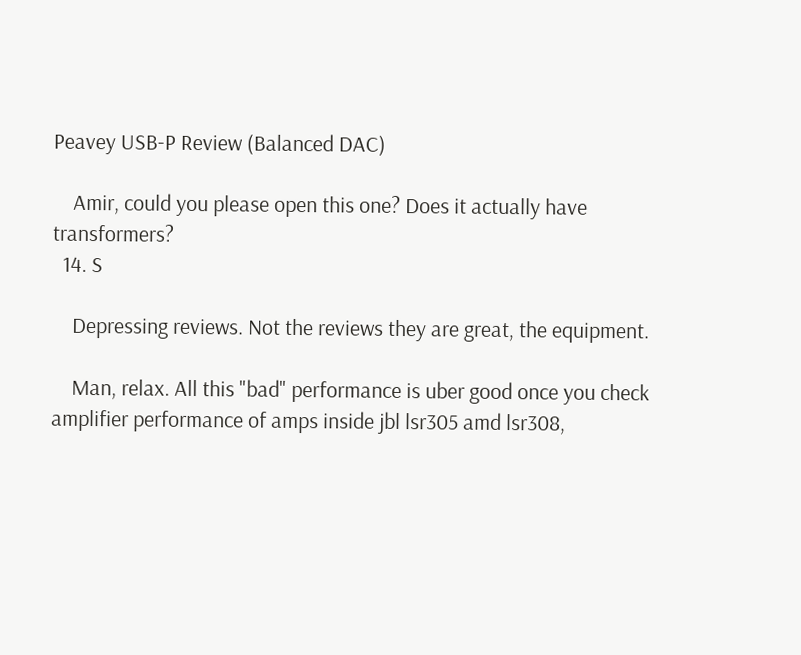Peavey USB-P Review (Balanced DAC)

    Amir, could you please open this one? Does it actually have transformers?
  14. S

    Depressing reviews. Not the reviews they are great, the equipment.

    Man, relax. All this "bad" performance is uber good once you check amplifier performance of amps inside jbl lsr305 amd lsr308,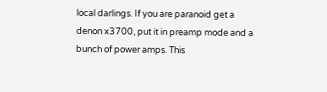local darlings. If you are paranoid get a denon x3700, put it in preamp mode and a bunch of power amps. This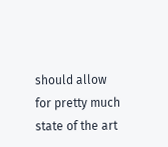should allow for pretty much state of the art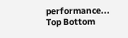performance...
Top Bottom